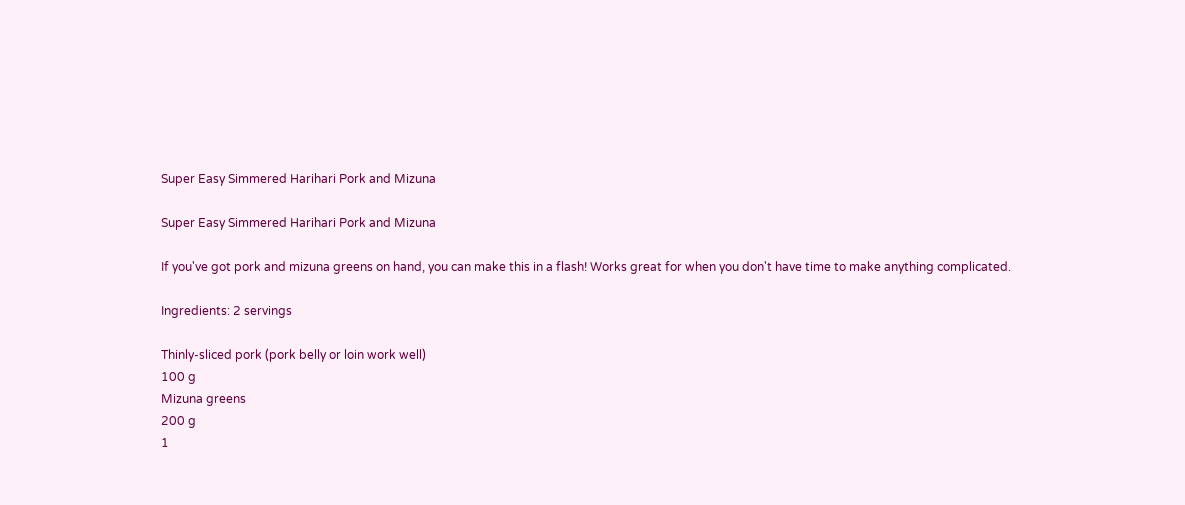Super Easy Simmered Harihari Pork and Mizuna

Super Easy Simmered Harihari Pork and Mizuna

If you've got pork and mizuna greens on hand, you can make this in a flash! Works great for when you don't have time to make anything complicated.

Ingredients: 2 servings

Thinly-sliced pork (pork belly or loin work well)
100 g
Mizuna greens
200 g
1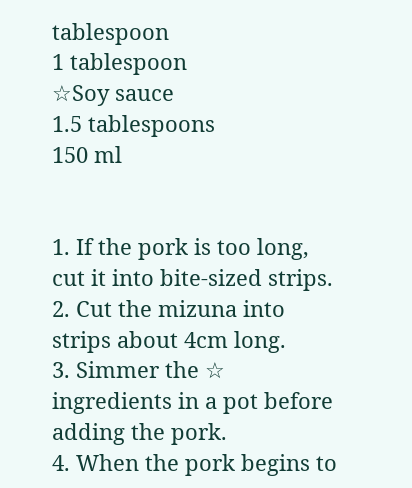tablespoon
1 tablespoon
☆Soy sauce
1.5 tablespoons
150 ml


1. If the pork is too long, cut it into bite-sized strips.
2. Cut the mizuna into strips about 4cm long.
3. Simmer the ☆ ingredients in a pot before adding the pork.
4. When the pork begins to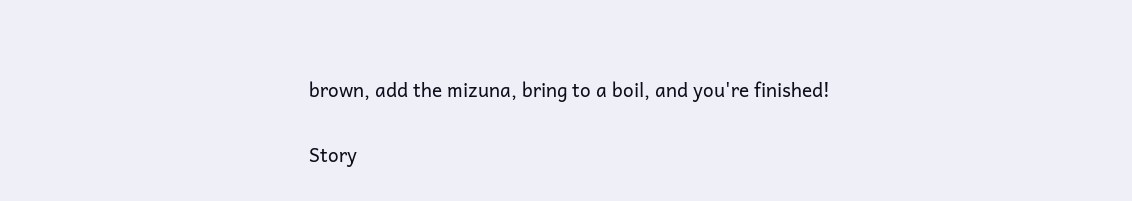brown, add the mizuna, bring to a boil, and you're finished!

Story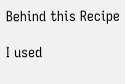Behind this Recipe

I used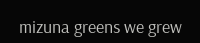mizuna greens we grew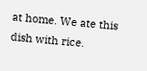at home. We ate this dish with rice.